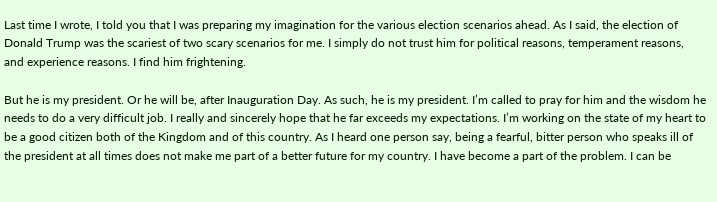Last time I wrote, I told you that I was preparing my imagination for the various election scenarios ahead. As I said, the election of Donald Trump was the scariest of two scary scenarios for me. I simply do not trust him for political reasons, temperament reasons, and experience reasons. I find him frightening.

But he is my president. Or he will be, after Inauguration Day. As such, he is my president. I’m called to pray for him and the wisdom he needs to do a very difficult job. I really and sincerely hope that he far exceeds my expectations. I’m working on the state of my heart to be a good citizen both of the Kingdom and of this country. As I heard one person say, being a fearful, bitter person who speaks ill of the president at all times does not make me part of a better future for my country. I have become a part of the problem. I can be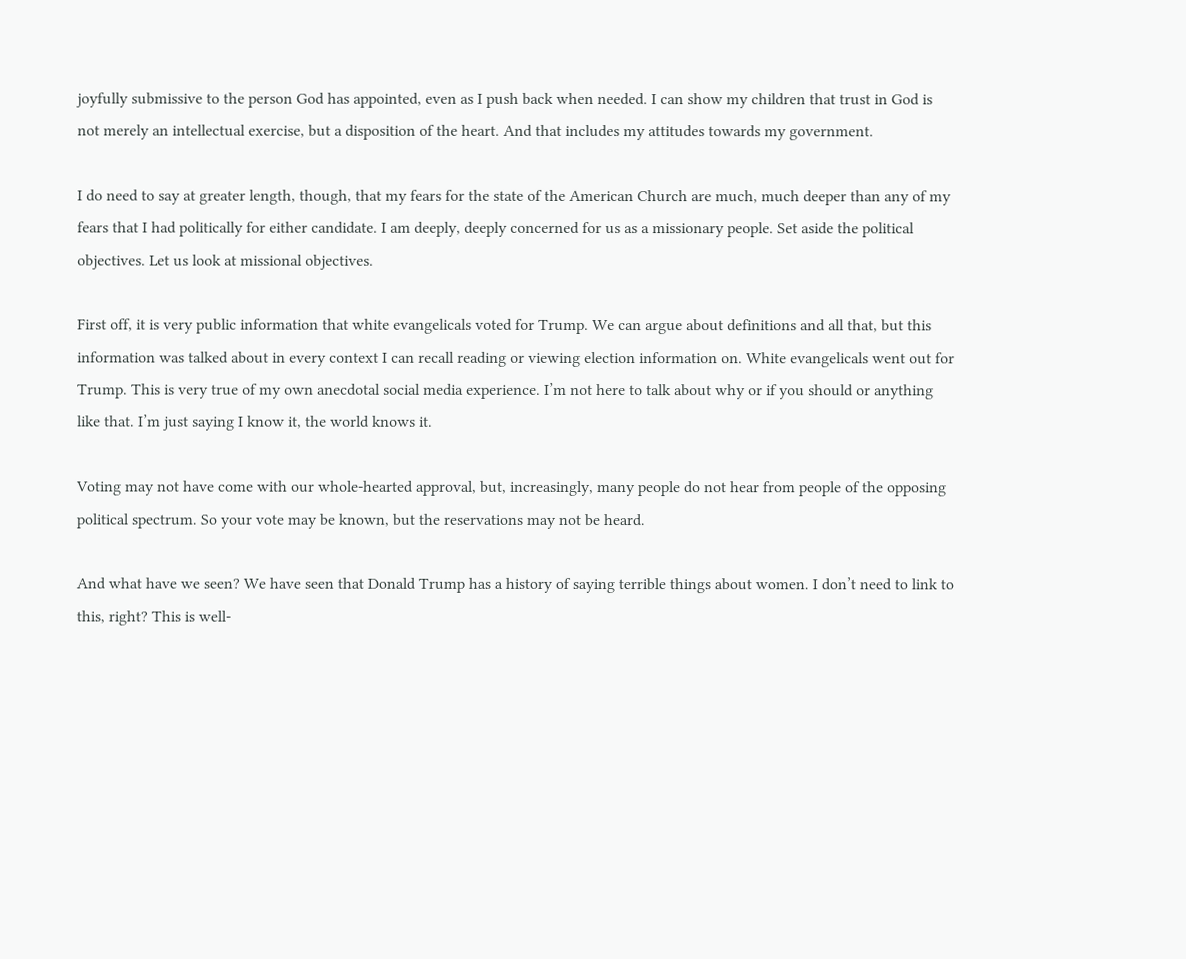joyfully submissive to the person God has appointed, even as I push back when needed. I can show my children that trust in God is not merely an intellectual exercise, but a disposition of the heart. And that includes my attitudes towards my government.

I do need to say at greater length, though, that my fears for the state of the American Church are much, much deeper than any of my fears that I had politically for either candidate. I am deeply, deeply concerned for us as a missionary people. Set aside the political objectives. Let us look at missional objectives.

First off, it is very public information that white evangelicals voted for Trump. We can argue about definitions and all that, but this information was talked about in every context I can recall reading or viewing election information on. White evangelicals went out for Trump. This is very true of my own anecdotal social media experience. I’m not here to talk about why or if you should or anything like that. I’m just saying I know it, the world knows it.

Voting may not have come with our whole-hearted approval, but, increasingly, many people do not hear from people of the opposing political spectrum. So your vote may be known, but the reservations may not be heard.

And what have we seen? We have seen that Donald Trump has a history of saying terrible things about women. I don’t need to link to this, right? This is well-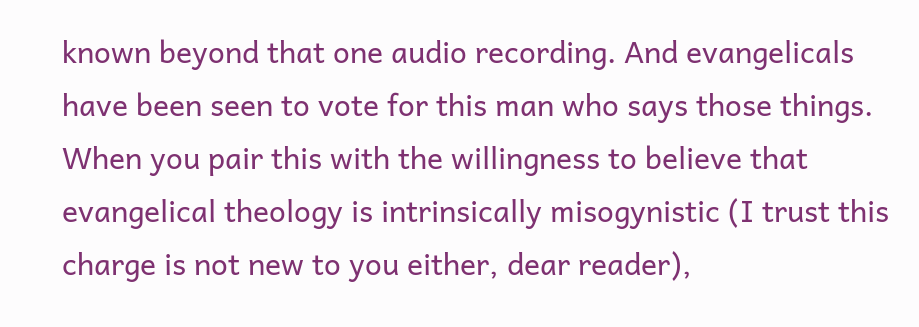known beyond that one audio recording. And evangelicals have been seen to vote for this man who says those things. When you pair this with the willingness to believe that evangelical theology is intrinsically misogynistic (I trust this charge is not new to you either, dear reader),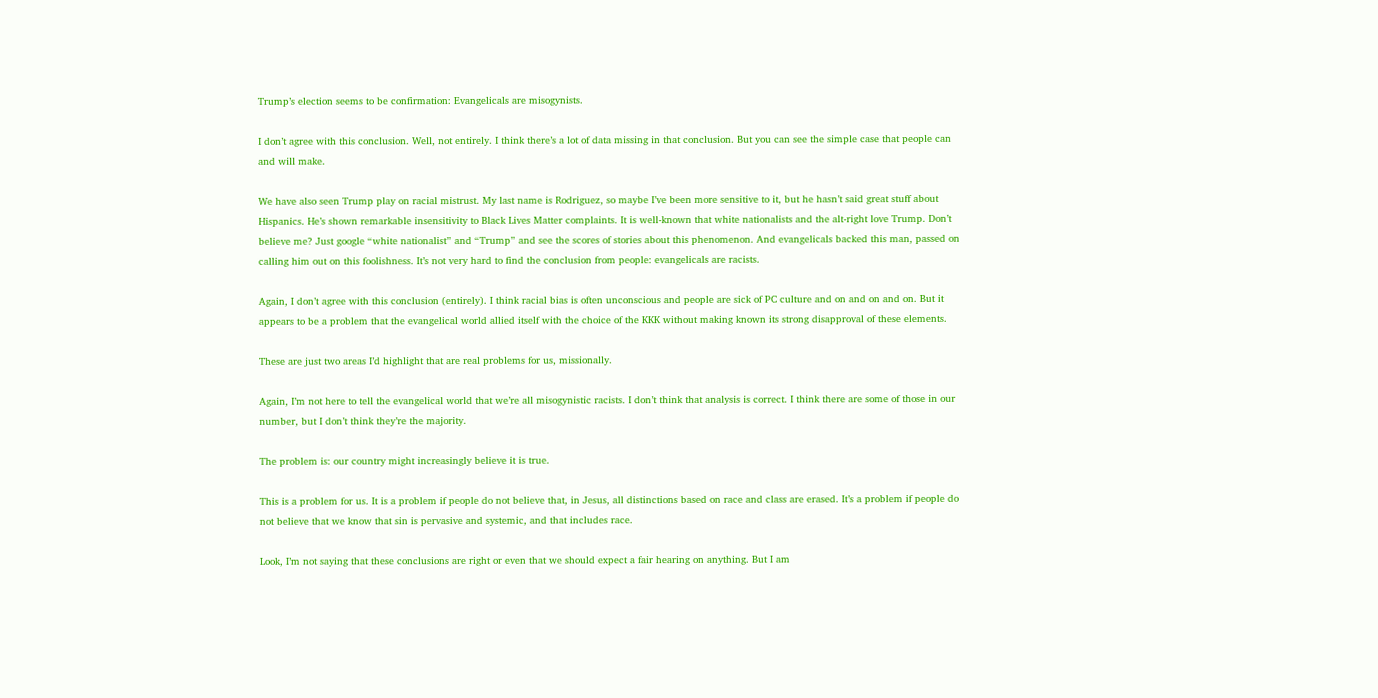Trump’s election seems to be confirmation: Evangelicals are misogynists.

I don’t agree with this conclusion. Well, not entirely. I think there’s a lot of data missing in that conclusion. But you can see the simple case that people can and will make.

We have also seen Trump play on racial mistrust. My last name is Rodriguez, so maybe I’ve been more sensitive to it, but he hasn’t said great stuff about Hispanics. He’s shown remarkable insensitivity to Black Lives Matter complaints. It is well-known that white nationalists and the alt-right love Trump. Don’t believe me? Just google “white nationalist” and “Trump” and see the scores of stories about this phenomenon. And evangelicals backed this man, passed on calling him out on this foolishness. It’s not very hard to find the conclusion from people: evangelicals are racists.

Again, I don’t agree with this conclusion (entirely). I think racial bias is often unconscious and people are sick of PC culture and on and on and on. But it appears to be a problem that the evangelical world allied itself with the choice of the KKK without making known its strong disapproval of these elements.

These are just two areas I’d highlight that are real problems for us, missionally.

Again, I’m not here to tell the evangelical world that we’re all misogynistic racists. I don’t think that analysis is correct. I think there are some of those in our number, but I don’t think they’re the majority.

The problem is: our country might increasingly believe it is true.

This is a problem for us. It is a problem if people do not believe that, in Jesus, all distinctions based on race and class are erased. It’s a problem if people do not believe that we know that sin is pervasive and systemic, and that includes race.

Look, I’m not saying that these conclusions are right or even that we should expect a fair hearing on anything. But I am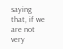saying that, if we are not very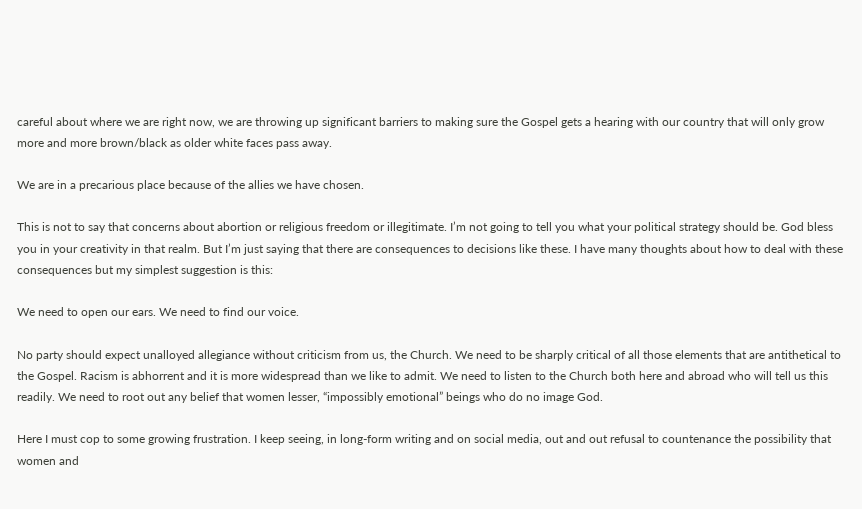careful about where we are right now, we are throwing up significant barriers to making sure the Gospel gets a hearing with our country that will only grow more and more brown/black as older white faces pass away.

We are in a precarious place because of the allies we have chosen.

This is not to say that concerns about abortion or religious freedom or illegitimate. I’m not going to tell you what your political strategy should be. God bless you in your creativity in that realm. But I’m just saying that there are consequences to decisions like these. I have many thoughts about how to deal with these consequences but my simplest suggestion is this:

We need to open our ears. We need to find our voice.

No party should expect unalloyed allegiance without criticism from us, the Church. We need to be sharply critical of all those elements that are antithetical to the Gospel. Racism is abhorrent and it is more widespread than we like to admit. We need to listen to the Church both here and abroad who will tell us this readily. We need to root out any belief that women lesser, “impossibly emotional” beings who do no image God.

Here I must cop to some growing frustration. I keep seeing, in long-form writing and on social media, out and out refusal to countenance the possibility that women and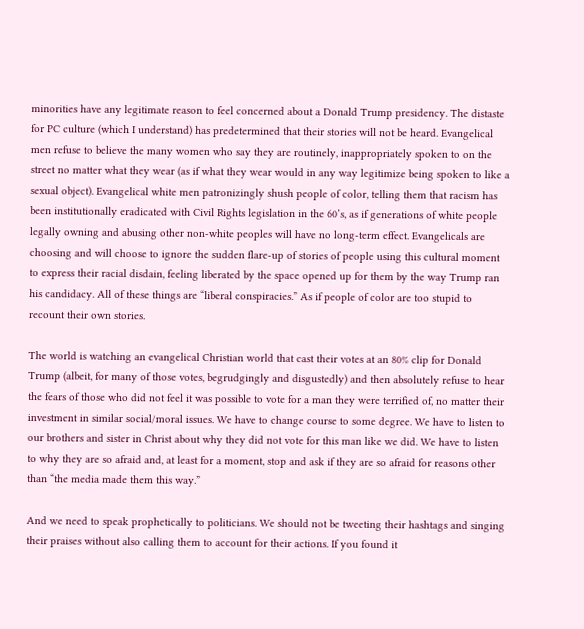minorities have any legitimate reason to feel concerned about a Donald Trump presidency. The distaste for PC culture (which I understand) has predetermined that their stories will not be heard. Evangelical men refuse to believe the many women who say they are routinely, inappropriately spoken to on the street no matter what they wear (as if what they wear would in any way legitimize being spoken to like a sexual object). Evangelical white men patronizingly shush people of color, telling them that racism has been institutionally eradicated with Civil Rights legislation in the 60’s, as if generations of white people legally owning and abusing other non-white peoples will have no long-term effect. Evangelicals are choosing and will choose to ignore the sudden flare-up of stories of people using this cultural moment to express their racial disdain, feeling liberated by the space opened up for them by the way Trump ran his candidacy. All of these things are “liberal conspiracies.” As if people of color are too stupid to recount their own stories.

The world is watching an evangelical Christian world that cast their votes at an 80% clip for Donald Trump (albeit, for many of those votes, begrudgingly and disgustedly) and then absolutely refuse to hear the fears of those who did not feel it was possible to vote for a man they were terrified of, no matter their investment in similar social/moral issues. We have to change course to some degree. We have to listen to our brothers and sister in Christ about why they did not vote for this man like we did. We have to listen to why they are so afraid and, at least for a moment, stop and ask if they are so afraid for reasons other than “the media made them this way.”

And we need to speak prophetically to politicians. We should not be tweeting their hashtags and singing their praises without also calling them to account for their actions. If you found it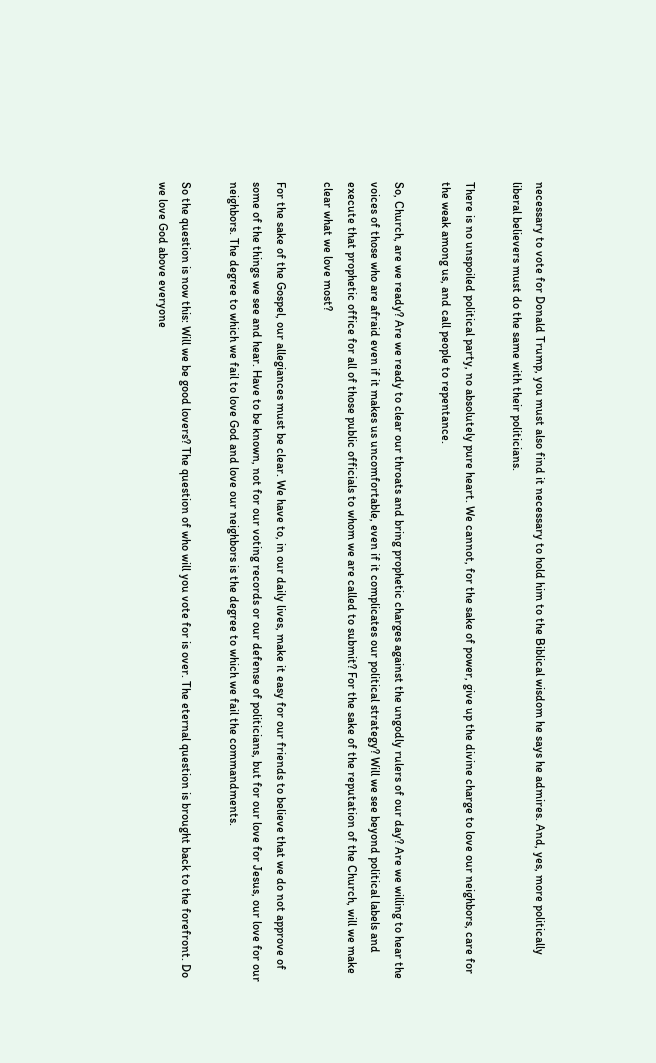necessary to vote for Donald Trump, you must also find it necessary to hold him to the Biblical wisdom he says he admires. And, yes, more politically liberal believers must do the same with their politicians.

There is no unspoiled political party, no absolutely pure heart. We cannot, for the sake of power, give up the divine charge to love our neighbors, care for the weak among us, and call people to repentance.

So, Church, are we ready? Are we ready to clear our throats and bring prophetic charges against the ungodly rulers of our day? Are we willing to hear the voices of those who are afraid even if it makes us uncomfortable, even if it complicates our political strategy? Will we see beyond political labels and execute that prophetic office for all of those public officials to whom we are called to submit? For the sake of the reputation of the Church, will we make clear what we love most?

For the sake of the Gospel, our allegiances must be clear. We have to, in our daily lives, make it easy for our friends to believe that we do not approve of some of the things we see and hear. Have to be known, not for our voting records or our defense of politicians, but for our love for Jesus, our love for our neighbors. The degree to which we fail to love God and love our neighbors is the degree to which we fail the commandments.

So the question is now this: Will we be good lovers? The question of who will you vote for is over. The eternal question is brought back to the forefront. Do we love God above everyone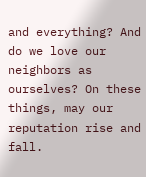and everything? And do we love our neighbors as ourselves? On these things, may our reputation rise and fall.